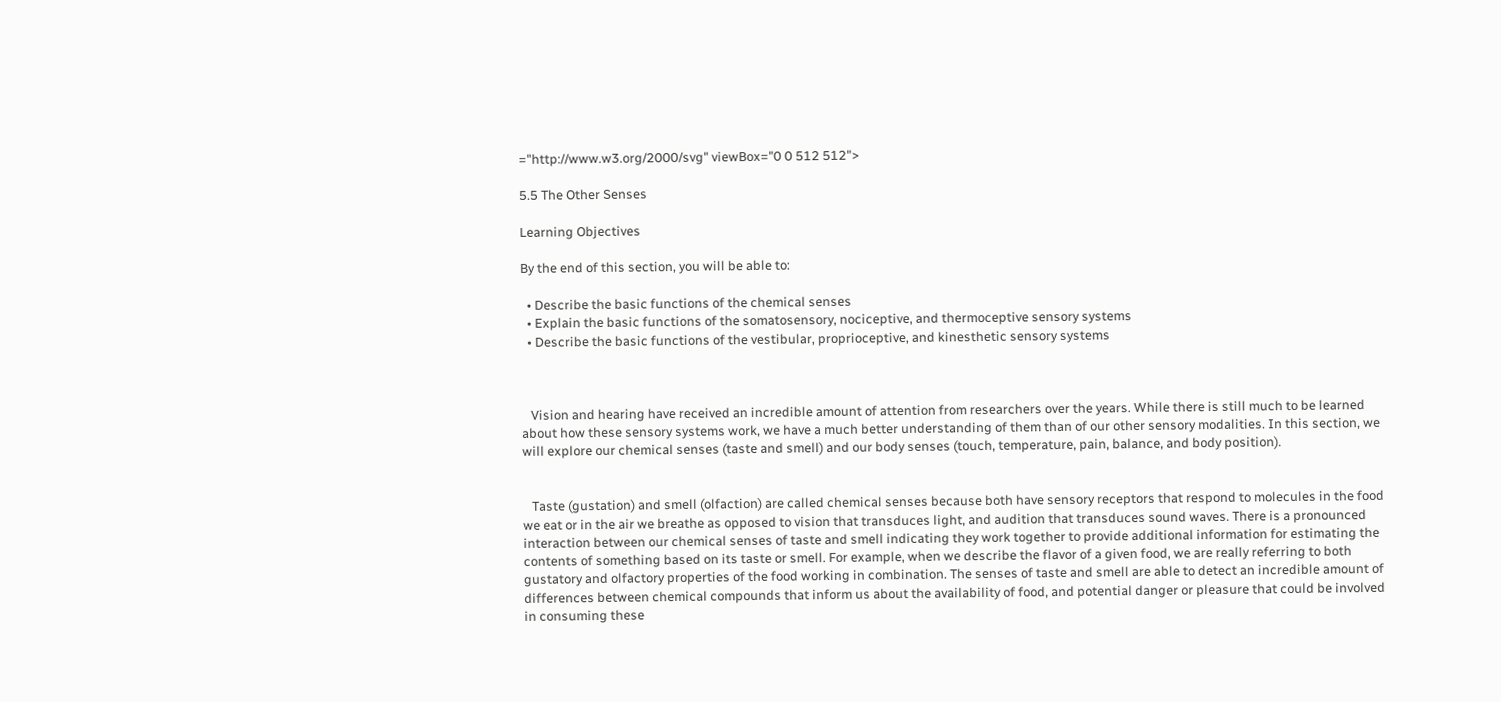="http://www.w3.org/2000/svg" viewBox="0 0 512 512">

5.5 The Other Senses

Learning Objectives

By the end of this section, you will be able to:

  • Describe the basic functions of the chemical senses
  • Explain the basic functions of the somatosensory, nociceptive, and thermoceptive sensory systems
  • Describe the basic functions of the vestibular, proprioceptive, and kinesthetic sensory systems



   Vision and hearing have received an incredible amount of attention from researchers over the years. While there is still much to be learned about how these sensory systems work, we have a much better understanding of them than of our other sensory modalities. In this section, we will explore our chemical senses (taste and smell) and our body senses (touch, temperature, pain, balance, and body position).


   Taste (gustation) and smell (olfaction) are called chemical senses because both have sensory receptors that respond to molecules in the food we eat or in the air we breathe as opposed to vision that transduces light, and audition that transduces sound waves. There is a pronounced interaction between our chemical senses of taste and smell indicating they work together to provide additional information for estimating the contents of something based on its taste or smell. For example, when we describe the flavor of a given food, we are really referring to both gustatory and olfactory properties of the food working in combination. The senses of taste and smell are able to detect an incredible amount of differences between chemical compounds that inform us about the availability of food, and potential danger or pleasure that could be involved in consuming these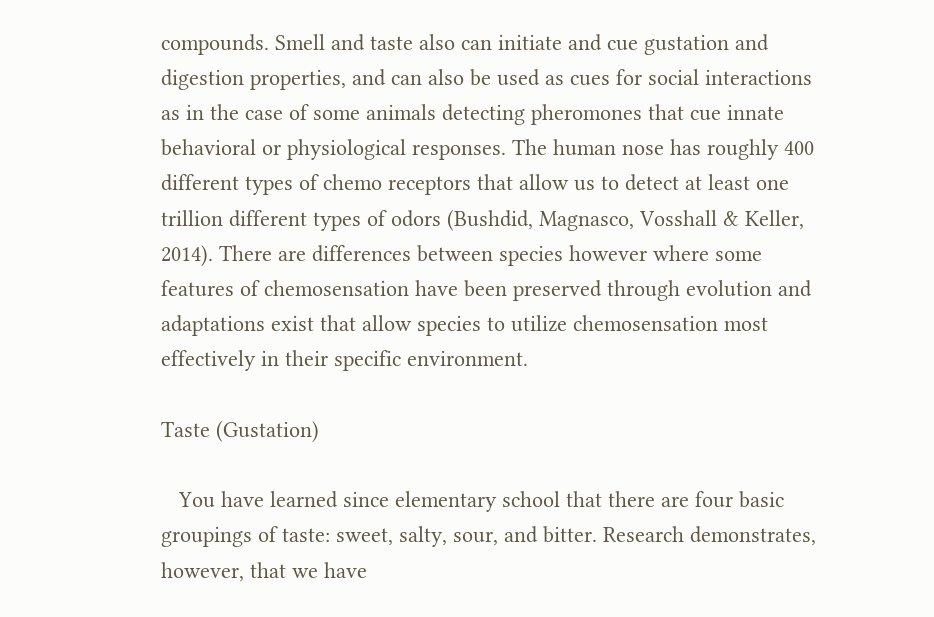compounds. Smell and taste also can initiate and cue gustation and digestion properties, and can also be used as cues for social interactions as in the case of some animals detecting pheromones that cue innate behavioral or physiological responses. The human nose has roughly 400 different types of chemo receptors that allow us to detect at least one trillion different types of odors (Bushdid, Magnasco, Vosshall & Keller, 2014). There are differences between species however where some features of chemosensation have been preserved through evolution and adaptations exist that allow species to utilize chemosensation most effectively in their specific environment.

Taste (Gustation)

   You have learned since elementary school that there are four basic groupings of taste: sweet, salty, sour, and bitter. Research demonstrates, however, that we have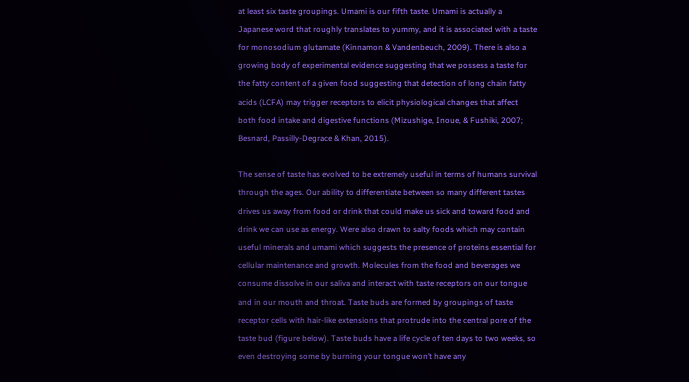at least six taste groupings. Umami is our fifth taste. Umami is actually a Japanese word that roughly translates to yummy, and it is associated with a taste for monosodium glutamate (Kinnamon & Vandenbeuch, 2009). There is also a growing body of experimental evidence suggesting that we possess a taste for the fatty content of a given food suggesting that detection of long chain fatty acids (LCFA) may trigger receptors to elicit physiological changes that affect both food intake and digestive functions (Mizushige, Inoue, & Fushiki, 2007; Besnard, Passilly-Degrace & Khan, 2015).

The sense of taste has evolved to be extremely useful in terms of humans survival through the ages. Our ability to differentiate between so many different tastes drives us away from food or drink that could make us sick and toward food and drink we can use as energy. Were also drawn to salty foods which may contain useful minerals and umami which suggests the presence of proteins essential for cellular maintenance and growth. Molecules from the food and beverages we consume dissolve in our saliva and interact with taste receptors on our tongue and in our mouth and throat. Taste buds are formed by groupings of taste receptor cells with hair-like extensions that protrude into the central pore of the taste bud (figure below). Taste buds have a life cycle of ten days to two weeks, so even destroying some by burning your tongue won’t have any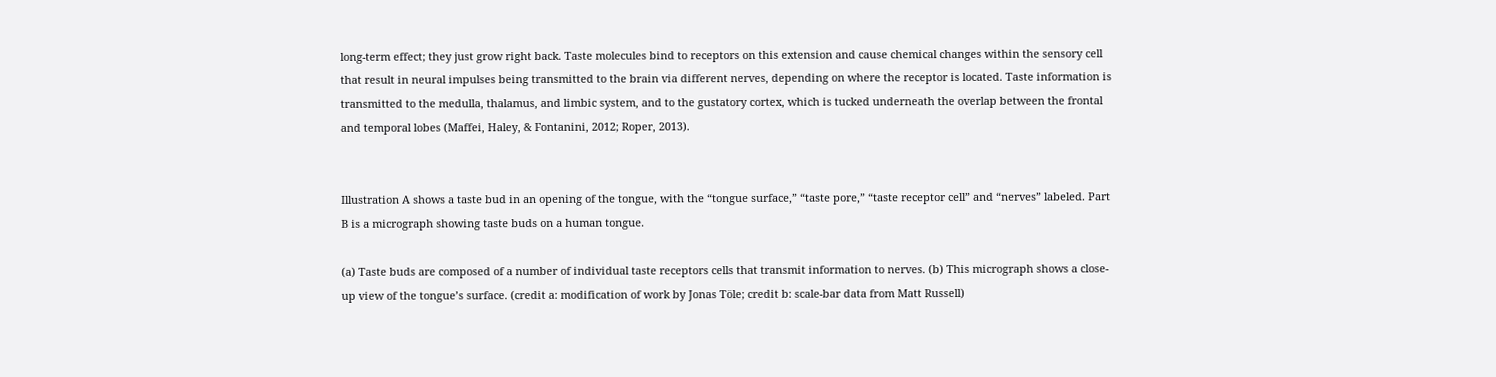long-term effect; they just grow right back. Taste molecules bind to receptors on this extension and cause chemical changes within the sensory cell that result in neural impulses being transmitted to the brain via different nerves, depending on where the receptor is located. Taste information is transmitted to the medulla, thalamus, and limbic system, and to the gustatory cortex, which is tucked underneath the overlap between the frontal and temporal lobes (Maffei, Haley, & Fontanini, 2012; Roper, 2013).


Illustration A shows a taste bud in an opening of the tongue, with the “tongue surface,” “taste pore,” “taste receptor cell” and “nerves” labeled. Part B is a micrograph showing taste buds on a human tongue.

(a) Taste buds are composed of a number of individual taste receptors cells that transmit information to nerves. (b) This micrograph shows a close-up view of the tongue’s surface. (credit a: modification of work by Jonas Töle; credit b: scale-bar data from Matt Russell)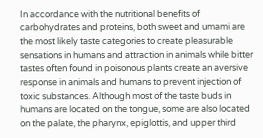In accordance with the nutritional benefits of carbohydrates and proteins, both sweet and umami are the most likely taste categories to create pleasurable sensations in humans and attraction in animals while bitter tastes often found in poisonous plants create an aversive response in animals and humans to prevent injection of toxic substances. Although most of the taste buds in humans are located on the tongue, some are also located on the palate, the pharynx, epiglottis, and upper third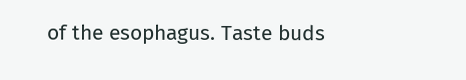of the esophagus. Taste buds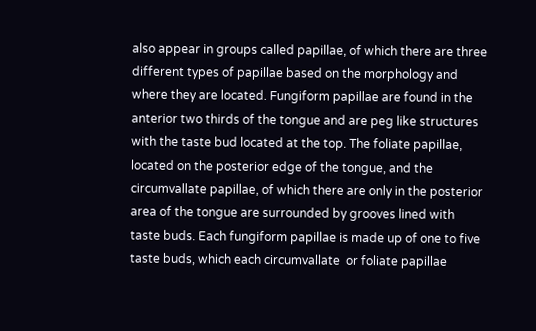also appear in groups called papillae, of which there are three different types of papillae based on the morphology and where they are located. Fungiform papillae are found in the anterior two thirds of the tongue and are peg like structures with the taste bud located at the top. The foliate papillae, located on the posterior edge of the tongue, and the circumvallate papillae, of which there are only in the posterior area of the tongue are surrounded by grooves lined with taste buds. Each fungiform papillae is made up of one to five taste buds, which each circumvallate  or foliate papillae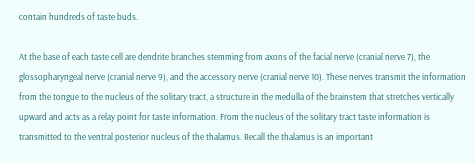contain hundreds of taste buds.

At the base of each taste cell are dendrite branches stemming from axons of the facial nerve (cranial nerve 7), the glossopharyngeal nerve (cranial nerve 9), and the accessory nerve (cranial nerve 10). These nerves transmit the information from the tongue to the nucleus of the solitary tract, a structure in the medulla of the brainstem that stretches vertically upward and acts as a relay point for taste information. From the nucleus of the solitary tract taste information is transmitted to the ventral posterior nucleus of the thalamus. Recall the thalamus is an important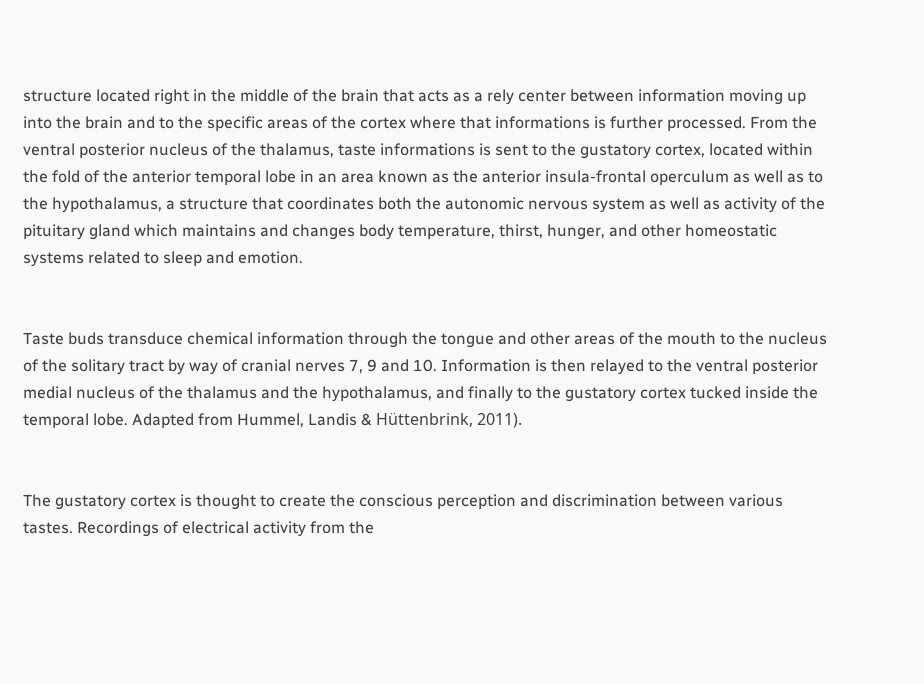structure located right in the middle of the brain that acts as a rely center between information moving up into the brain and to the specific areas of the cortex where that informations is further processed. From the ventral posterior nucleus of the thalamus, taste informations is sent to the gustatory cortex, located within the fold of the anterior temporal lobe in an area known as the anterior insula-frontal operculum as well as to the hypothalamus, a structure that coordinates both the autonomic nervous system as well as activity of the pituitary gland which maintains and changes body temperature, thirst, hunger, and other homeostatic systems related to sleep and emotion.


Taste buds transduce chemical information through the tongue and other areas of the mouth to the nucleus of the solitary tract by way of cranial nerves 7, 9 and 10. Information is then relayed to the ventral posterior medial nucleus of the thalamus and the hypothalamus, and finally to the gustatory cortex tucked inside the temporal lobe. Adapted from Hummel, Landis & Hüttenbrink, 2011).


The gustatory cortex is thought to create the conscious perception and discrimination between various tastes. Recordings of electrical activity from the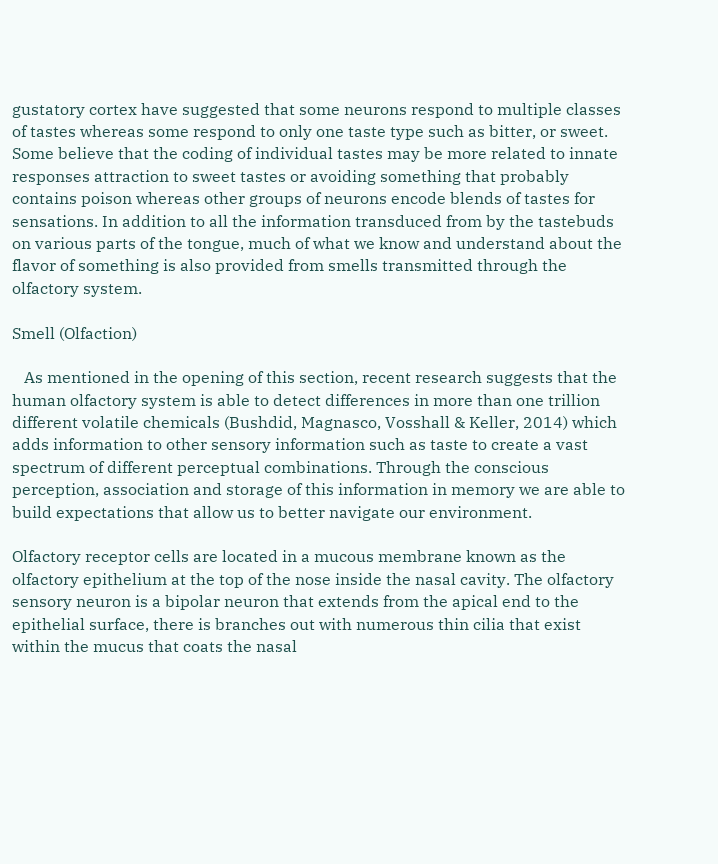gustatory cortex have suggested that some neurons respond to multiple classes of tastes whereas some respond to only one taste type such as bitter, or sweet. Some believe that the coding of individual tastes may be more related to innate responses attraction to sweet tastes or avoiding something that probably contains poison whereas other groups of neurons encode blends of tastes for sensations. In addition to all the information transduced from by the tastebuds on various parts of the tongue, much of what we know and understand about the flavor of something is also provided from smells transmitted through the olfactory system.

Smell (Olfaction)

   As mentioned in the opening of this section, recent research suggests that the human olfactory system is able to detect differences in more than one trillion different volatile chemicals (Bushdid, Magnasco, Vosshall & Keller, 2014) which adds information to other sensory information such as taste to create a vast spectrum of different perceptual combinations. Through the conscious perception, association and storage of this information in memory we are able to build expectations that allow us to better navigate our environment.

Olfactory receptor cells are located in a mucous membrane known as the olfactory epithelium at the top of the nose inside the nasal cavity. The olfactory sensory neuron is a bipolar neuron that extends from the apical end to the epithelial surface, there is branches out with numerous thin cilia that exist within the mucus that coats the nasal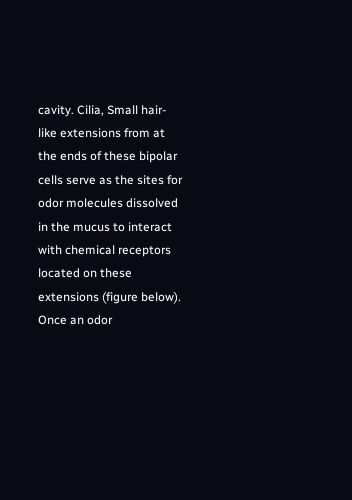cavity. Cilia, Small hair-like extensions from at the ends of these bipolar cells serve as the sites for odor molecules dissolved in the mucus to interact with chemical receptors located on these extensions (figure below). Once an odor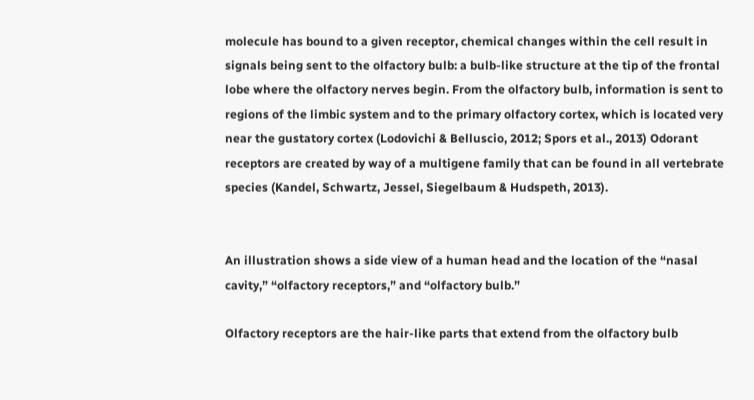molecule has bound to a given receptor, chemical changes within the cell result in signals being sent to the olfactory bulb: a bulb-like structure at the tip of the frontal lobe where the olfactory nerves begin. From the olfactory bulb, information is sent to regions of the limbic system and to the primary olfactory cortex, which is located very near the gustatory cortex (Lodovichi & Belluscio, 2012; Spors et al., 2013) Odorant receptors are created by way of a multigene family that can be found in all vertebrate species (Kandel, Schwartz, Jessel, Siegelbaum & Hudspeth, 2013).


An illustration shows a side view of a human head and the location of the “nasal cavity,” “olfactory receptors,” and “olfactory bulb.”

Olfactory receptors are the hair-like parts that extend from the olfactory bulb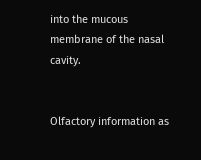into the mucous membrane of the nasal cavity.


Olfactory information as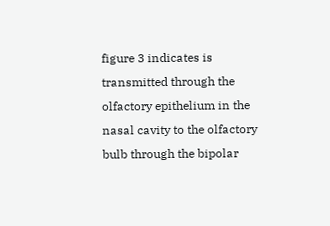figure 3 indicates is transmitted through the olfactory epithelium in the nasal cavity to the olfactory bulb through the bipolar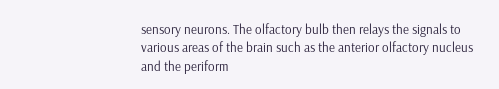sensory neurons. The olfactory bulb then relays the signals to various areas of the brain such as the anterior olfactory nucleus and the periform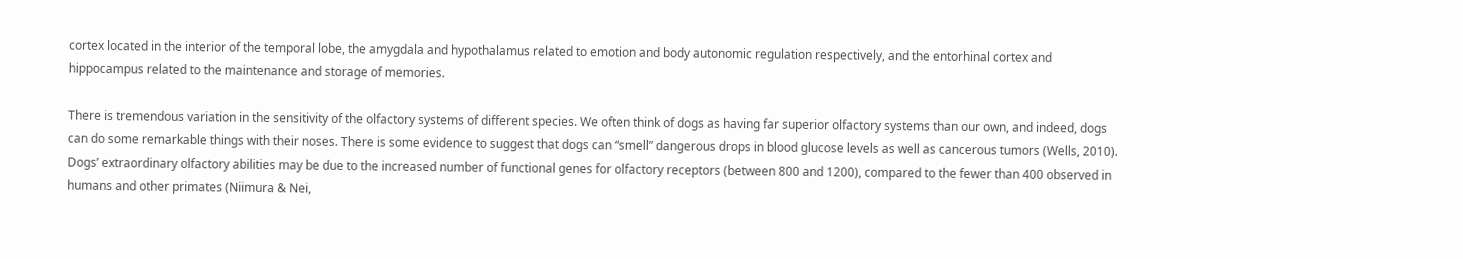cortex located in the interior of the temporal lobe, the amygdala and hypothalamus related to emotion and body autonomic regulation respectively, and the entorhinal cortex and hippocampus related to the maintenance and storage of memories.

There is tremendous variation in the sensitivity of the olfactory systems of different species. We often think of dogs as having far superior olfactory systems than our own, and indeed, dogs can do some remarkable things with their noses. There is some evidence to suggest that dogs can “smell” dangerous drops in blood glucose levels as well as cancerous tumors (Wells, 2010). Dogs’ extraordinary olfactory abilities may be due to the increased number of functional genes for olfactory receptors (between 800 and 1200), compared to the fewer than 400 observed in humans and other primates (Niimura & Nei,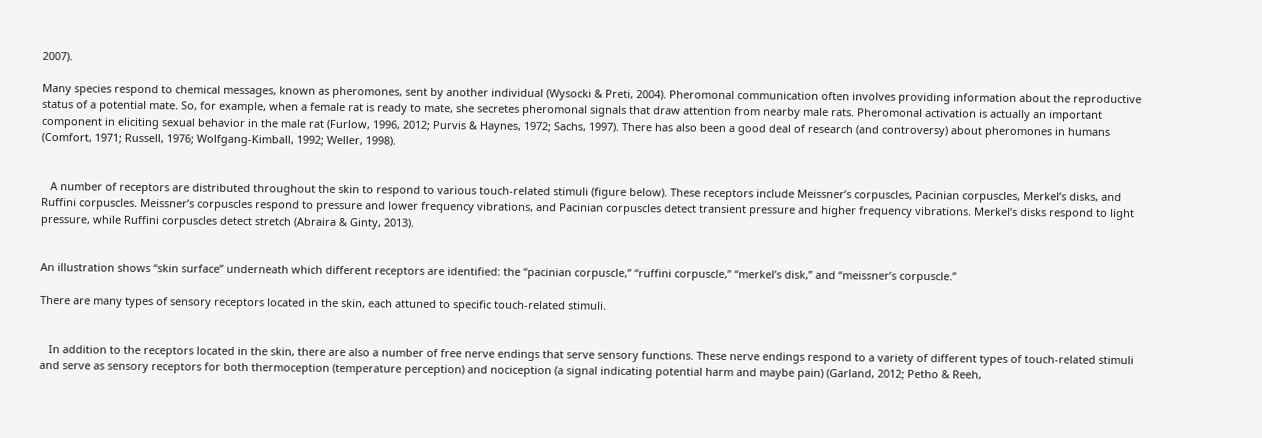2007).

Many species respond to chemical messages, known as pheromones, sent by another individual (Wysocki & Preti, 2004). Pheromonal communication often involves providing information about the reproductive status of a potential mate. So, for example, when a female rat is ready to mate, she secretes pheromonal signals that draw attention from nearby male rats. Pheromonal activation is actually an important component in eliciting sexual behavior in the male rat (Furlow, 1996, 2012; Purvis & Haynes, 1972; Sachs, 1997). There has also been a good deal of research (and controversy) about pheromones in humans (Comfort, 1971; Russell, 1976; Wolfgang-Kimball, 1992; Weller, 1998).


   A number of receptors are distributed throughout the skin to respond to various touch-related stimuli (figure below). These receptors include Meissner’s corpuscles, Pacinian corpuscles, Merkel’s disks, and Ruffini corpuscles. Meissner’s corpuscles respond to pressure and lower frequency vibrations, and Pacinian corpuscles detect transient pressure and higher frequency vibrations. Merkel’s disks respond to light pressure, while Ruffini corpuscles detect stretch (Abraira & Ginty, 2013).


An illustration shows “skin surface” underneath which different receptors are identified: the “pacinian corpuscle,” “ruffini corpuscle,” “merkel’s disk,” and “meissner’s corpuscle.”

There are many types of sensory receptors located in the skin, each attuned to specific touch-related stimuli.


   In addition to the receptors located in the skin, there are also a number of free nerve endings that serve sensory functions. These nerve endings respond to a variety of different types of touch-related stimuli and serve as sensory receptors for both thermoception (temperature perception) and nociception (a signal indicating potential harm and maybe pain) (Garland, 2012; Petho & Reeh,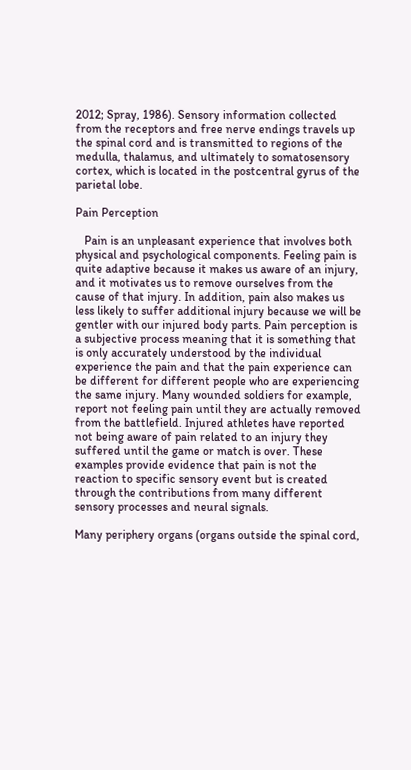2012; Spray, 1986). Sensory information collected from the receptors and free nerve endings travels up the spinal cord and is transmitted to regions of the medulla, thalamus, and ultimately to somatosensory cortex, which is located in the postcentral gyrus of the parietal lobe.

Pain Perception

   Pain is an unpleasant experience that involves both physical and psychological components. Feeling pain is quite adaptive because it makes us aware of an injury, and it motivates us to remove ourselves from the cause of that injury. In addition, pain also makes us less likely to suffer additional injury because we will be gentler with our injured body parts. Pain perception is a subjective process meaning that it is something that is only accurately understood by the individual experience the pain and that the pain experience can be different for different people who are experiencing the same injury. Many wounded soldiers for example, report not feeling pain until they are actually removed from the battlefield. Injured athletes have reported not being aware of pain related to an injury they suffered until the game or match is over. These examples provide evidence that pain is not the reaction to specific sensory event but is created through the contributions from many different sensory processes and neural signals.

Many periphery organs (organs outside the spinal cord,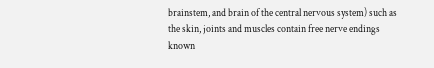brainstem, and brain of the central nervous system) such as the skin, joints and muscles contain free nerve endings known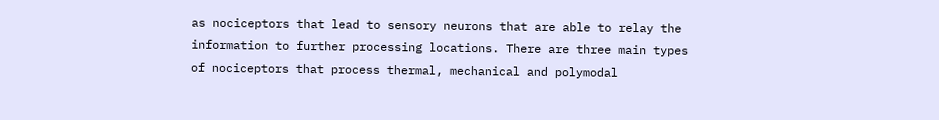as nociceptors that lead to sensory neurons that are able to relay the information to further processing locations. There are three main types of nociceptors that process thermal, mechanical and polymodal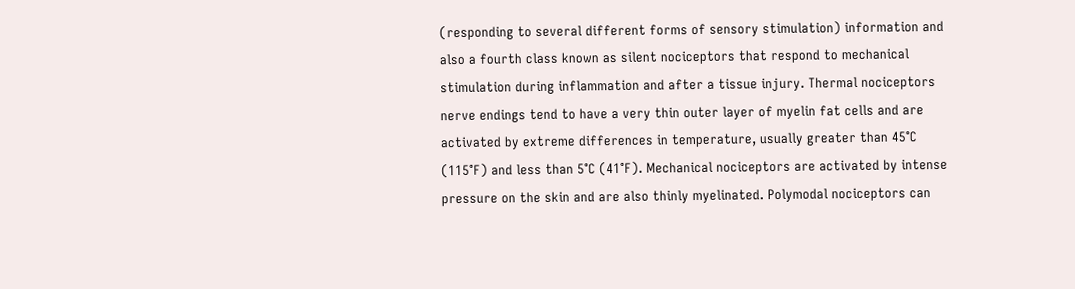(responding to several different forms of sensory stimulation) information and also a fourth class known as silent nociceptors that respond to mechanical stimulation during inflammation and after a tissue injury. Thermal nociceptors nerve endings tend to have a very thin outer layer of myelin fat cells and are activated by extreme differences in temperature, usually greater than 45°C (115°F) and less than 5°C (41°F). Mechanical nociceptors are activated by intense pressure on the skin and are also thinly myelinated. Polymodal nociceptors can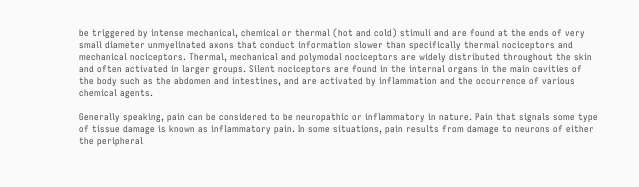be triggered by intense mechanical, chemical or thermal (hot and cold) stimuli and are found at the ends of very small diameter unmyelinated axons that conduct information slower than specifically thermal nociceptors and mechanical nociceptors. Thermal, mechanical and polymodal nociceptors are widely distributed throughout the skin and often activated in larger groups. Silent nociceptors are found in the internal organs in the main cavities of the body such as the abdomen and intestines, and are activated by inflammation and the occurrence of various chemical agents.

Generally speaking, pain can be considered to be neuropathic or inflammatory in nature. Pain that signals some type of tissue damage is known as inflammatory pain. In some situations, pain results from damage to neurons of either the peripheral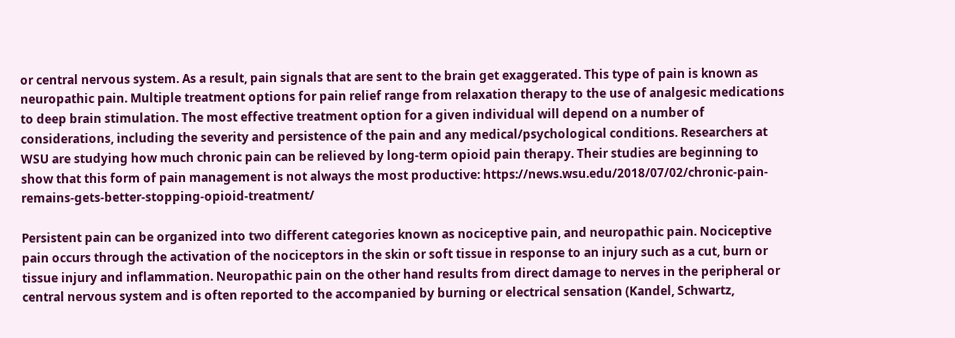or central nervous system. As a result, pain signals that are sent to the brain get exaggerated. This type of pain is known as neuropathic pain. Multiple treatment options for pain relief range from relaxation therapy to the use of analgesic medications to deep brain stimulation. The most effective treatment option for a given individual will depend on a number of considerations, including the severity and persistence of the pain and any medical/psychological conditions. Researchers at WSU are studying how much chronic pain can be relieved by long-term opioid pain therapy. Their studies are beginning to show that this form of pain management is not always the most productive: https://news.wsu.edu/2018/07/02/chronic-pain-remains-gets-better-stopping-opioid-treatment/

Persistent pain can be organized into two different categories known as nociceptive pain, and neuropathic pain. Nociceptive pain occurs through the activation of the nociceptors in the skin or soft tissue in response to an injury such as a cut, burn or tissue injury and inflammation. Neuropathic pain on the other hand results from direct damage to nerves in the peripheral or central nervous system and is often reported to the accompanied by burning or electrical sensation (Kandel, Schwartz,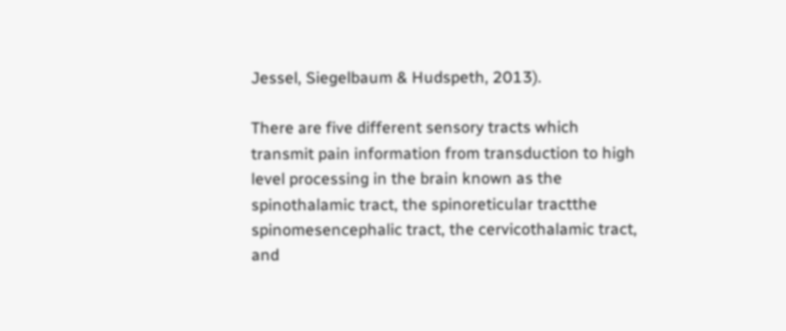Jessel, Siegelbaum & Hudspeth, 2013).

There are five different sensory tracts which transmit pain information from transduction to high level processing in the brain known as the spinothalamic tract, the spinoreticular tractthe spinomesencephalic tract, the cervicothalamic tract, and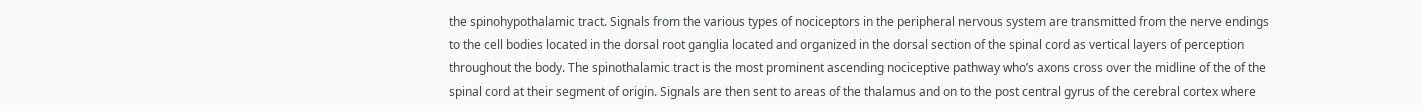the spinohypothalamic tract. Signals from the various types of nociceptors in the peripheral nervous system are transmitted from the nerve endings to the cell bodies located in the dorsal root ganglia located and organized in the dorsal section of the spinal cord as vertical layers of perception throughout the body. The spinothalamic tract is the most prominent ascending nociceptive pathway who’s axons cross over the midline of the of the spinal cord at their segment of origin. Signals are then sent to areas of the thalamus and on to the post central gyrus of the cerebral cortex where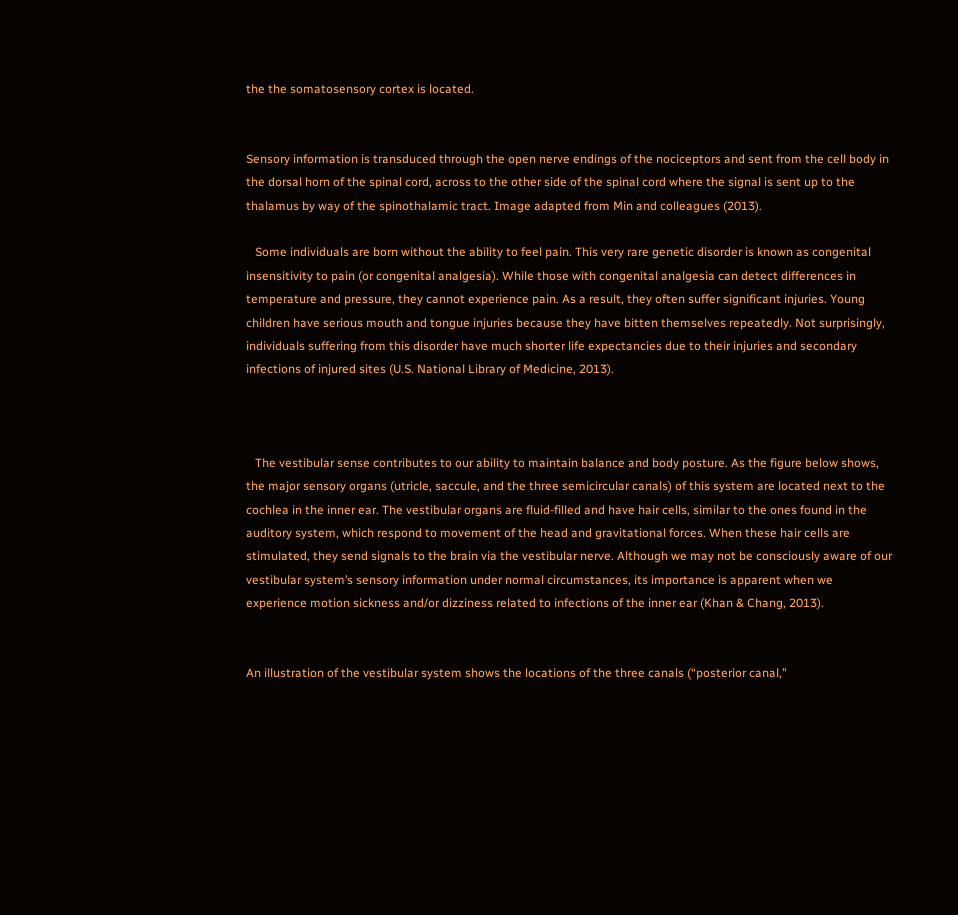the the somatosensory cortex is located.


Sensory information is transduced through the open nerve endings of the nociceptors and sent from the cell body in the dorsal horn of the spinal cord, across to the other side of the spinal cord where the signal is sent up to the thalamus by way of the spinothalamic tract. Image adapted from Min and colleagues (2013).

   Some individuals are born without the ability to feel pain. This very rare genetic disorder is known as congenital insensitivity to pain (or congenital analgesia). While those with congenital analgesia can detect differences in temperature and pressure, they cannot experience pain. As a result, they often suffer significant injuries. Young children have serious mouth and tongue injuries because they have bitten themselves repeatedly. Not surprisingly, individuals suffering from this disorder have much shorter life expectancies due to their injuries and secondary infections of injured sites (U.S. National Library of Medicine, 2013).



   The vestibular sense contributes to our ability to maintain balance and body posture. As the figure below shows, the major sensory organs (utricle, saccule, and the three semicircular canals) of this system are located next to the cochlea in the inner ear. The vestibular organs are fluid-filled and have hair cells, similar to the ones found in the auditory system, which respond to movement of the head and gravitational forces. When these hair cells are stimulated, they send signals to the brain via the vestibular nerve. Although we may not be consciously aware of our vestibular system’s sensory information under normal circumstances, its importance is apparent when we experience motion sickness and/or dizziness related to infections of the inner ear (Khan & Chang, 2013).


An illustration of the vestibular system shows the locations of the three canals (“posterior canal,”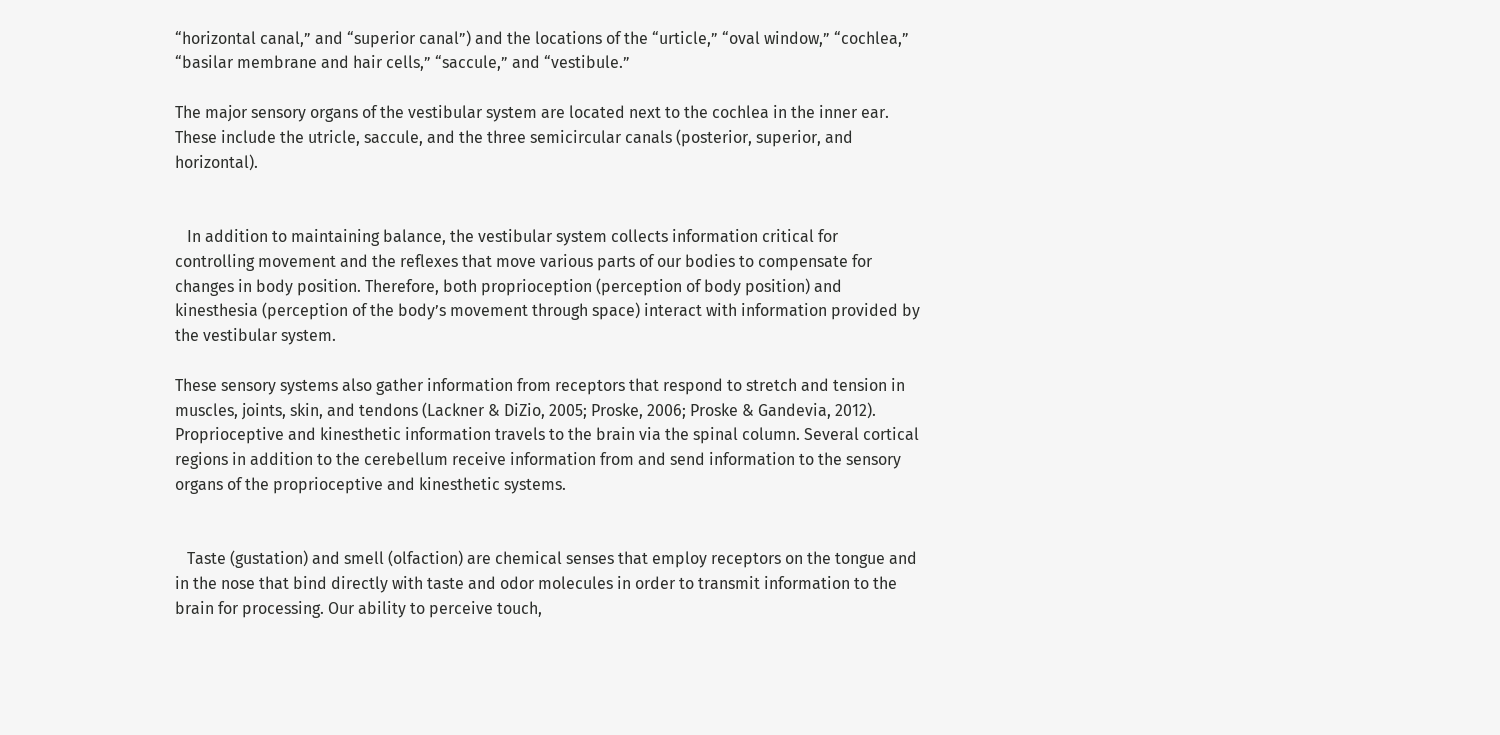“horizontal canal,” and “superior canal”) and the locations of the “urticle,” “oval window,” “cochlea,” “basilar membrane and hair cells,” “saccule,” and “vestibule.”

The major sensory organs of the vestibular system are located next to the cochlea in the inner ear. These include the utricle, saccule, and the three semicircular canals (posterior, superior, and horizontal).


   In addition to maintaining balance, the vestibular system collects information critical for controlling movement and the reflexes that move various parts of our bodies to compensate for changes in body position. Therefore, both proprioception (perception of body position) and kinesthesia (perception of the body’s movement through space) interact with information provided by the vestibular system.

These sensory systems also gather information from receptors that respond to stretch and tension in muscles, joints, skin, and tendons (Lackner & DiZio, 2005; Proske, 2006; Proske & Gandevia, 2012). Proprioceptive and kinesthetic information travels to the brain via the spinal column. Several cortical regions in addition to the cerebellum receive information from and send information to the sensory organs of the proprioceptive and kinesthetic systems.


   Taste (gustation) and smell (olfaction) are chemical senses that employ receptors on the tongue and in the nose that bind directly with taste and odor molecules in order to transmit information to the brain for processing. Our ability to perceive touch,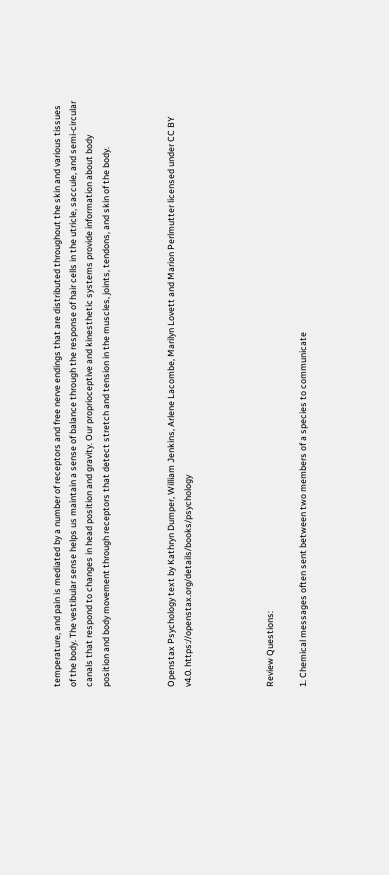temperature, and pain is mediated by a number of receptors and free nerve endings that are distributed throughout the skin and various tissues of the body. The vestibular sense helps us maintain a sense of balance through the response of hair cells in the utricle, saccule, and semi-circular canals that respond to changes in head position and gravity. Our proprioceptive and kinesthetic systems provide information about body position and body movement through receptors that detect stretch and tension in the muscles, joints, tendons, and skin of the body.



Openstax Psychology text by Kathryn Dumper, William Jenkins, Arlene Lacombe, Marilyn Lovett and Marion Perlmutter licensed under CC BY v4.0. https://openstax.org/details/books/psychology




Review Questions:

1. Chemical messages often sent between two members of a species to communicate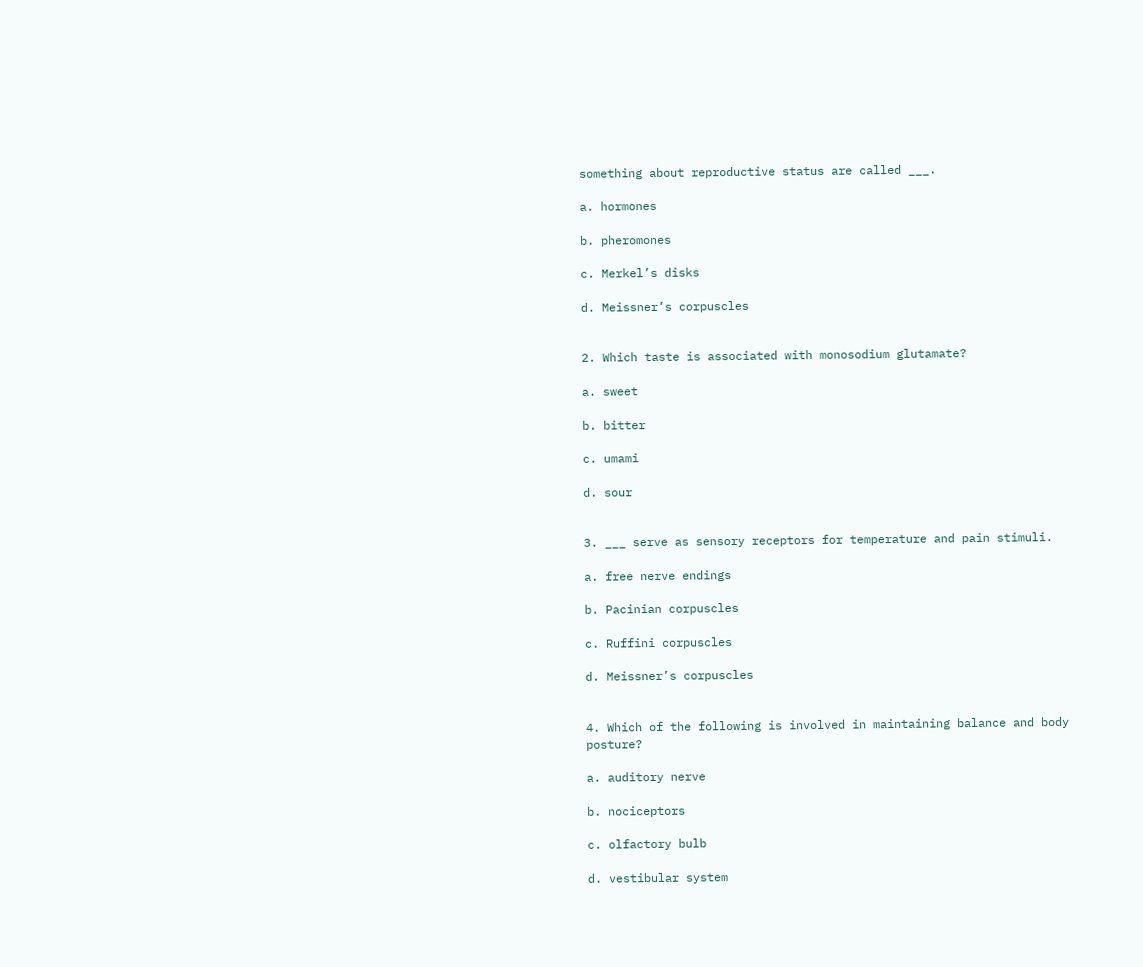something about reproductive status are called ___.

a. hormones

b. pheromones

c. Merkel’s disks

d. Meissner’s corpuscles


2. Which taste is associated with monosodium glutamate?

a. sweet

b. bitter

c. umami

d. sour


3. ___ serve as sensory receptors for temperature and pain stimuli.

a. free nerve endings

b. Pacinian corpuscles

c. Ruffini corpuscles

d. Meissner’s corpuscles


4. Which of the following is involved in maintaining balance and body posture?

a. auditory nerve

b. nociceptors

c. olfactory bulb

d. vestibular system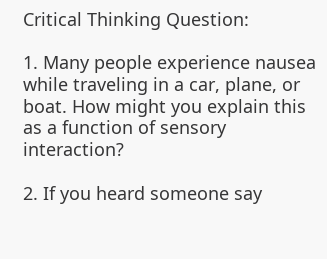Critical Thinking Question:

1. Many people experience nausea while traveling in a car, plane, or boat. How might you explain this as a function of sensory interaction?

2. If you heard someone say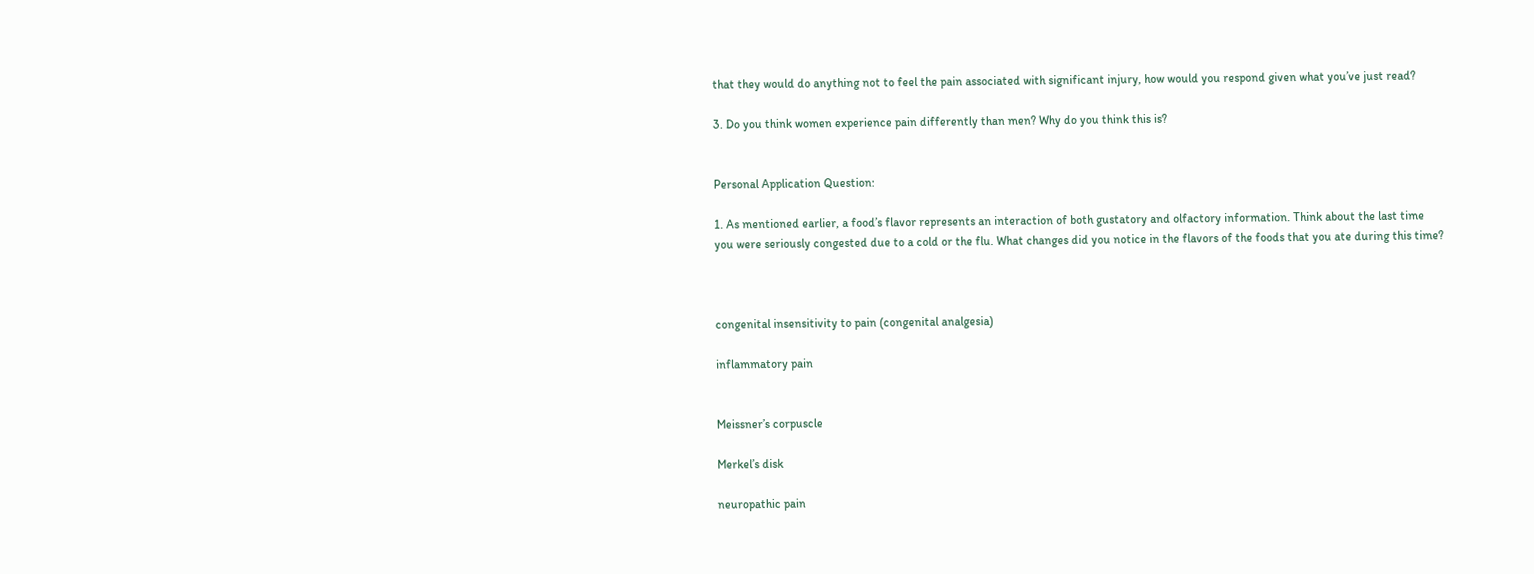that they would do anything not to feel the pain associated with significant injury, how would you respond given what you’ve just read?

3. Do you think women experience pain differently than men? Why do you think this is?


Personal Application Question:

1. As mentioned earlier, a food’s flavor represents an interaction of both gustatory and olfactory information. Think about the last time you were seriously congested due to a cold or the flu. What changes did you notice in the flavors of the foods that you ate during this time?



congenital insensitivity to pain (congenital analgesia)

inflammatory pain


Meissner’s corpuscle

Merkel’s disk

neuropathic pain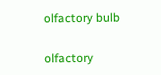olfactory bulb

olfactory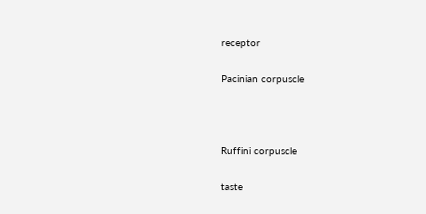receptor

Pacinian corpuscle



Ruffini corpuscle

taste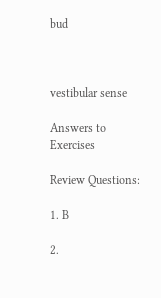bud



vestibular sense

Answers to Exercises

Review Questions:

1. B

2.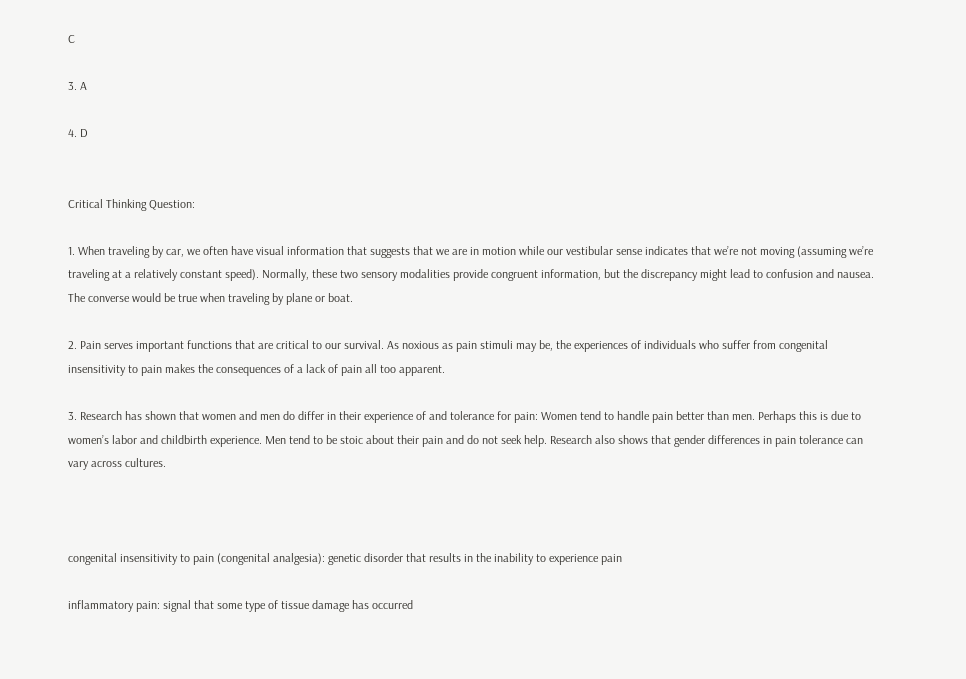C

3. A

4. D


Critical Thinking Question:

1. When traveling by car, we often have visual information that suggests that we are in motion while our vestibular sense indicates that we’re not moving (assuming we’re traveling at a relatively constant speed). Normally, these two sensory modalities provide congruent information, but the discrepancy might lead to confusion and nausea. The converse would be true when traveling by plane or boat.

2. Pain serves important functions that are critical to our survival. As noxious as pain stimuli may be, the experiences of individuals who suffer from congenital insensitivity to pain makes the consequences of a lack of pain all too apparent.

3. Research has shown that women and men do differ in their experience of and tolerance for pain: Women tend to handle pain better than men. Perhaps this is due to women’s labor and childbirth experience. Men tend to be stoic about their pain and do not seek help. Research also shows that gender differences in pain tolerance can vary across cultures.



congenital insensitivity to pain (congenital analgesia): genetic disorder that results in the inability to experience pain

inflammatory pain: signal that some type of tissue damage has occurred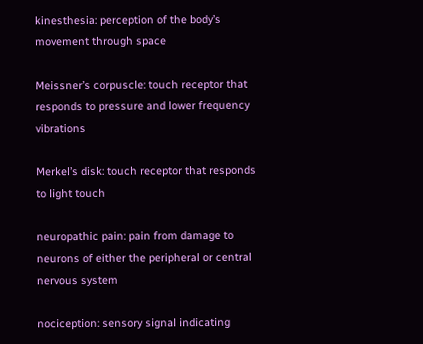kinesthesia: perception of the body’s movement through space

Meissner’s corpuscle: touch receptor that responds to pressure and lower frequency vibrations

Merkel’s disk: touch receptor that responds to light touch

neuropathic pain: pain from damage to neurons of either the peripheral or central nervous system

nociception: sensory signal indicating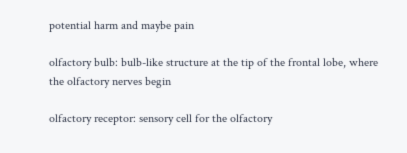potential harm and maybe pain

olfactory bulb: bulb-like structure at the tip of the frontal lobe, where the olfactory nerves begin

olfactory receptor: sensory cell for the olfactory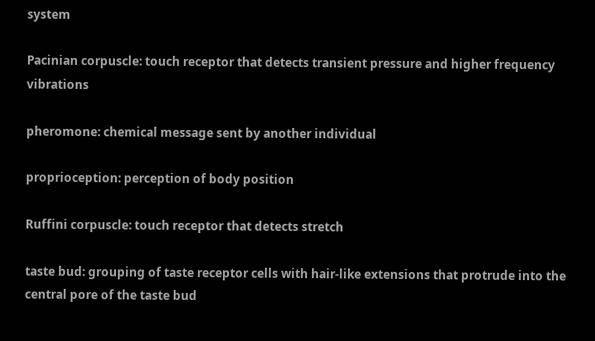system

Pacinian corpuscle: touch receptor that detects transient pressure and higher frequency vibrations

pheromone: chemical message sent by another individual

proprioception: perception of body position

Ruffini corpuscle: touch receptor that detects stretch

taste bud: grouping of taste receptor cells with hair-like extensions that protrude into the central pore of the taste bud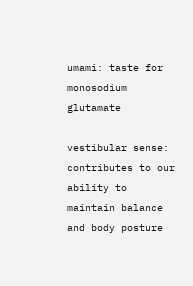umami: taste for monosodium glutamate

vestibular sense: contributes to our ability to maintain balance and body posture